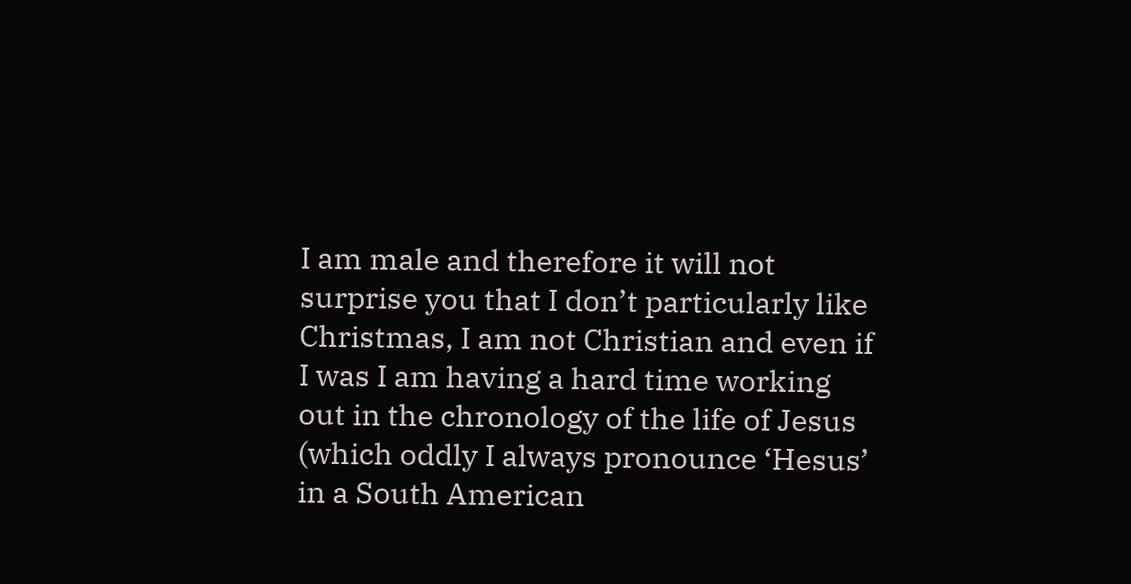I am male and therefore it will not surprise you that I don’t particularly like Christmas, I am not Christian and even if I was I am having a hard time working out in the chronology of the life of Jesus (which oddly I always pronounce ‘Hesus’ in a South American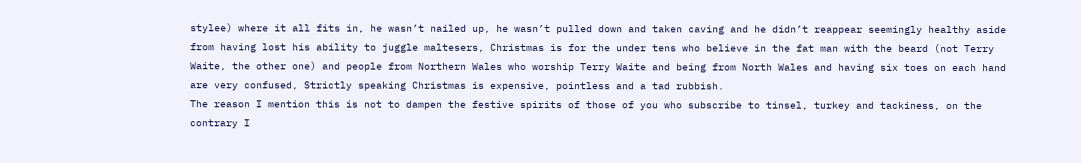stylee) where it all fits in, he wasn’t nailed up, he wasn’t pulled down and taken caving and he didn’t reappear seemingly healthy aside from having lost his ability to juggle maltesers, Christmas is for the under tens who believe in the fat man with the beard (not Terry Waite, the other one) and people from Northern Wales who worship Terry Waite and being from North Wales and having six toes on each hand are very confused, Strictly speaking Christmas is expensive, pointless and a tad rubbish.
The reason I mention this is not to dampen the festive spirits of those of you who subscribe to tinsel, turkey and tackiness, on the contrary I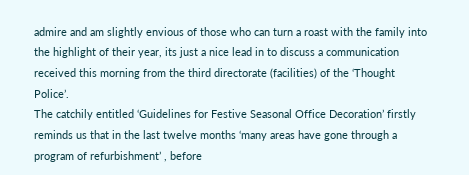admire and am slightly envious of those who can turn a roast with the family into the highlight of their year, its just a nice lead in to discuss a communication received this morning from the third directorate (facilities) of the ‘Thought Police’.
The catchily entitled ‘Guidelines for Festive Seasonal Office Decoration’ firstly reminds us that in the last twelve months ‘many areas have gone through a program of refurbishment’ , before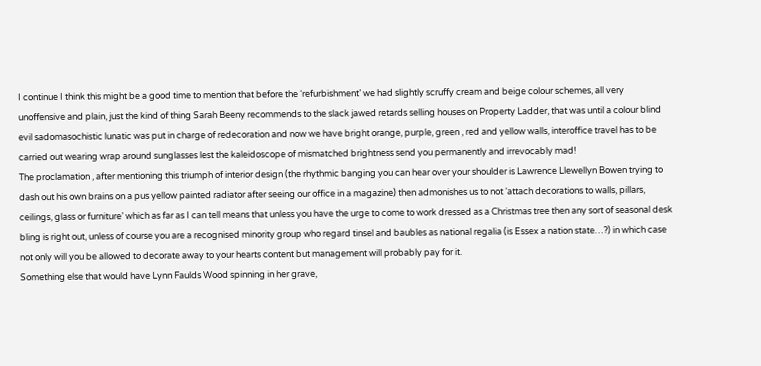I continue I think this might be a good time to mention that before the ‘refurbishment’ we had slightly scruffy cream and beige colour schemes, all very unoffensive and plain, just the kind of thing Sarah Beeny recommends to the slack jawed retards selling houses on Property Ladder, that was until a colour blind evil sadomasochistic lunatic was put in charge of redecoration and now we have bright orange, purple, green , red and yellow walls, interoffice travel has to be carried out wearing wrap around sunglasses lest the kaleidoscope of mismatched brightness send you permanently and irrevocably mad!
The proclamation , after mentioning this triumph of interior design (the rhythmic banging you can hear over your shoulder is Lawrence Llewellyn Bowen trying to dash out his own brains on a pus yellow painted radiator after seeing our office in a magazine) then admonishes us to not ‘attach decorations to walls, pillars, ceilings, glass or furniture’ which as far as I can tell means that unless you have the urge to come to work dressed as a Christmas tree then any sort of seasonal desk bling is right out, unless of course you are a recognised minority group who regard tinsel and baubles as national regalia (is Essex a nation state…?) in which case not only will you be allowed to decorate away to your hearts content but management will probably pay for it.
Something else that would have Lynn Faulds Wood spinning in her grave,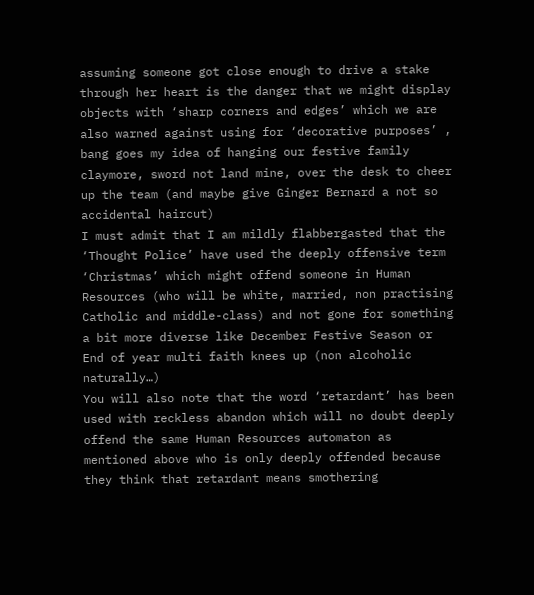assuming someone got close enough to drive a stake through her heart is the danger that we might display objects with ‘sharp corners and edges’ which we are also warned against using for ‘decorative purposes’ , bang goes my idea of hanging our festive family claymore, sword not land mine, over the desk to cheer up the team (and maybe give Ginger Bernard a not so accidental haircut)
I must admit that I am mildly flabbergasted that the ‘Thought Police’ have used the deeply offensive term ‘Christmas’ which might offend someone in Human Resources (who will be white, married, non practising Catholic and middle-class) and not gone for something a bit more diverse like December Festive Season or End of year multi faith knees up (non alcoholic naturally…)
You will also note that the word ‘retardant’ has been used with reckless abandon which will no doubt deeply offend the same Human Resources automaton as mentioned above who is only deeply offended because they think that retardant means smothering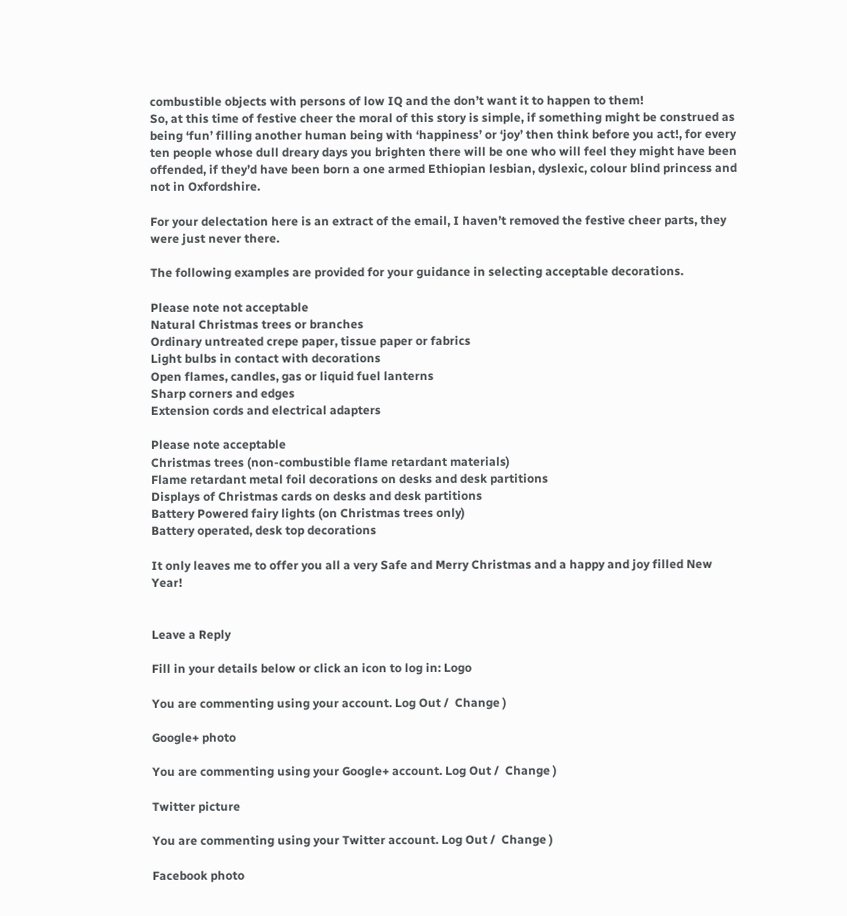combustible objects with persons of low IQ and the don’t want it to happen to them!
So, at this time of festive cheer the moral of this story is simple, if something might be construed as being ‘fun’ filling another human being with ‘happiness’ or ‘joy’ then think before you act!, for every ten people whose dull dreary days you brighten there will be one who will feel they might have been offended, if they’d have been born a one armed Ethiopian lesbian, dyslexic, colour blind princess and not in Oxfordshire.

For your delectation here is an extract of the email, I haven’t removed the festive cheer parts, they were just never there.

The following examples are provided for your guidance in selecting acceptable decorations.

Please note not acceptable
Natural Christmas trees or branches
Ordinary untreated crepe paper, tissue paper or fabrics
Light bulbs in contact with decorations
Open flames, candles, gas or liquid fuel lanterns
Sharp corners and edges
Extension cords and electrical adapters

Please note acceptable
Christmas trees (non-combustible flame retardant materials)
Flame retardant metal foil decorations on desks and desk partitions
Displays of Christmas cards on desks and desk partitions
Battery Powered fairy lights (on Christmas trees only)
Battery operated, desk top decorations

It only leaves me to offer you all a very Safe and Merry Christmas and a happy and joy filled New Year!


Leave a Reply

Fill in your details below or click an icon to log in: Logo

You are commenting using your account. Log Out /  Change )

Google+ photo

You are commenting using your Google+ account. Log Out /  Change )

Twitter picture

You are commenting using your Twitter account. Log Out /  Change )

Facebook photo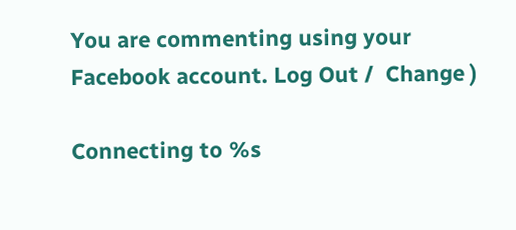You are commenting using your Facebook account. Log Out /  Change )

Connecting to %s